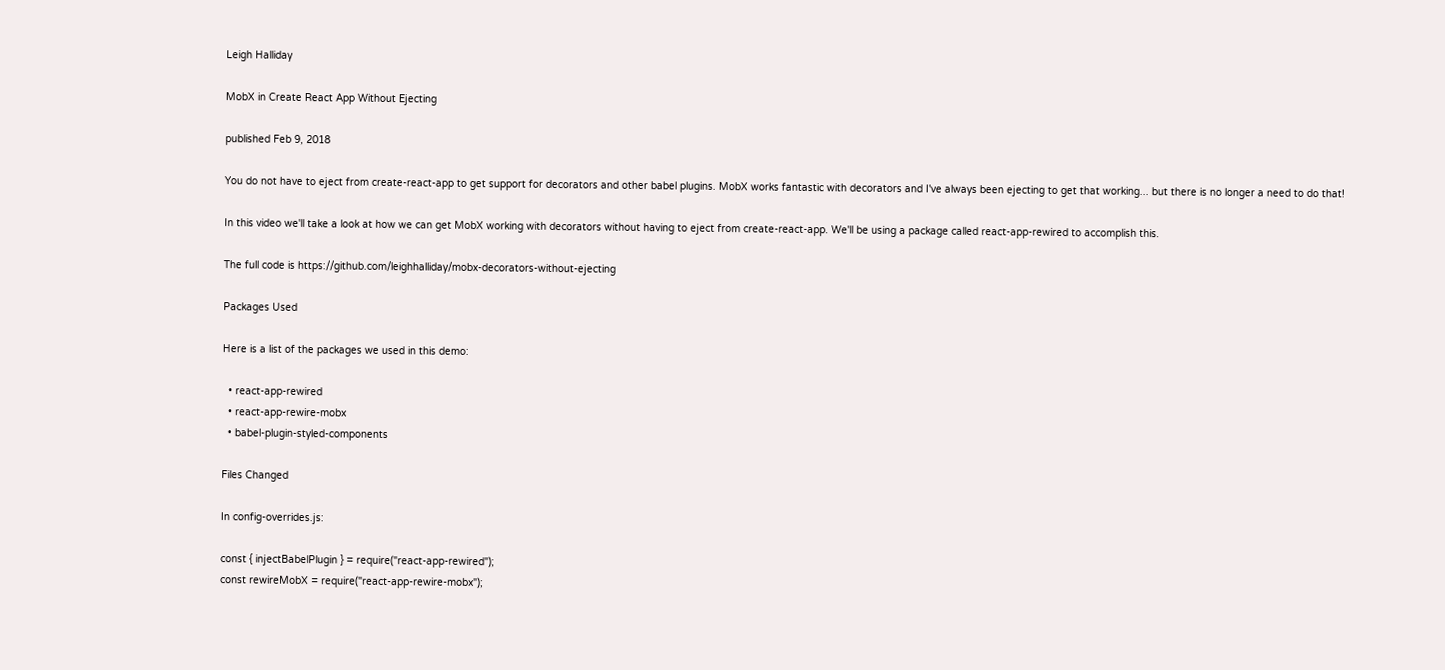Leigh Halliday

MobX in Create React App Without Ejecting

published Feb 9, 2018

You do not have to eject from create-react-app to get support for decorators and other babel plugins. MobX works fantastic with decorators and I've always been ejecting to get that working... but there is no longer a need to do that!

In this video we'll take a look at how we can get MobX working with decorators without having to eject from create-react-app. We'll be using a package called react-app-rewired to accomplish this.

The full code is https://github.com/leighhalliday/mobx-decorators-without-ejecting

Packages Used

Here is a list of the packages we used in this demo:

  • react-app-rewired
  • react-app-rewire-mobx
  • babel-plugin-styled-components

Files Changed

In config-overrides.js:

const { injectBabelPlugin } = require("react-app-rewired");
const rewireMobX = require("react-app-rewire-mobx");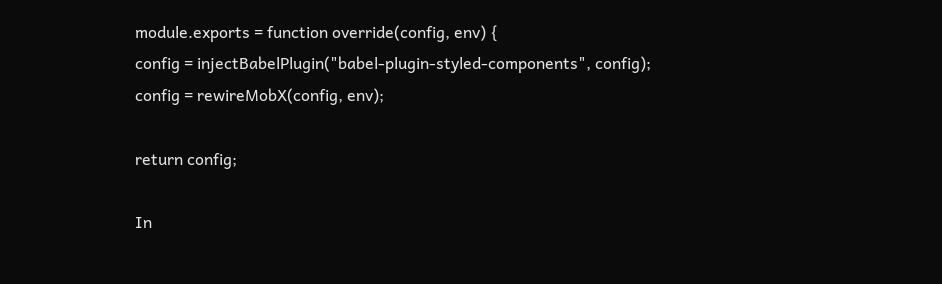module.exports = function override(config, env) {
config = injectBabelPlugin("babel-plugin-styled-components", config);
config = rewireMobX(config, env);

return config;

In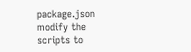package.json modify the scripts to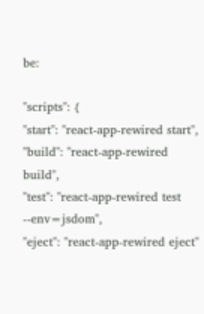be:

"scripts": {
"start": "react-app-rewired start",
"build": "react-app-rewired build",
"test": "react-app-rewired test --env=jsdom",
"eject": "react-app-rewired eject"